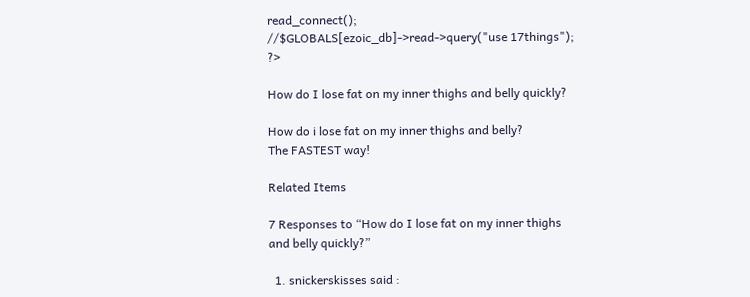read_connect(); //$GLOBALS[ezoic_db]->read->query("use 17things"); ?>

How do I lose fat on my inner thighs and belly quickly?

How do i lose fat on my inner thighs and belly?
The FASTEST way!

Related Items

7 Responses to “How do I lose fat on my inner thighs and belly quickly?”

  1. snickerskisses said :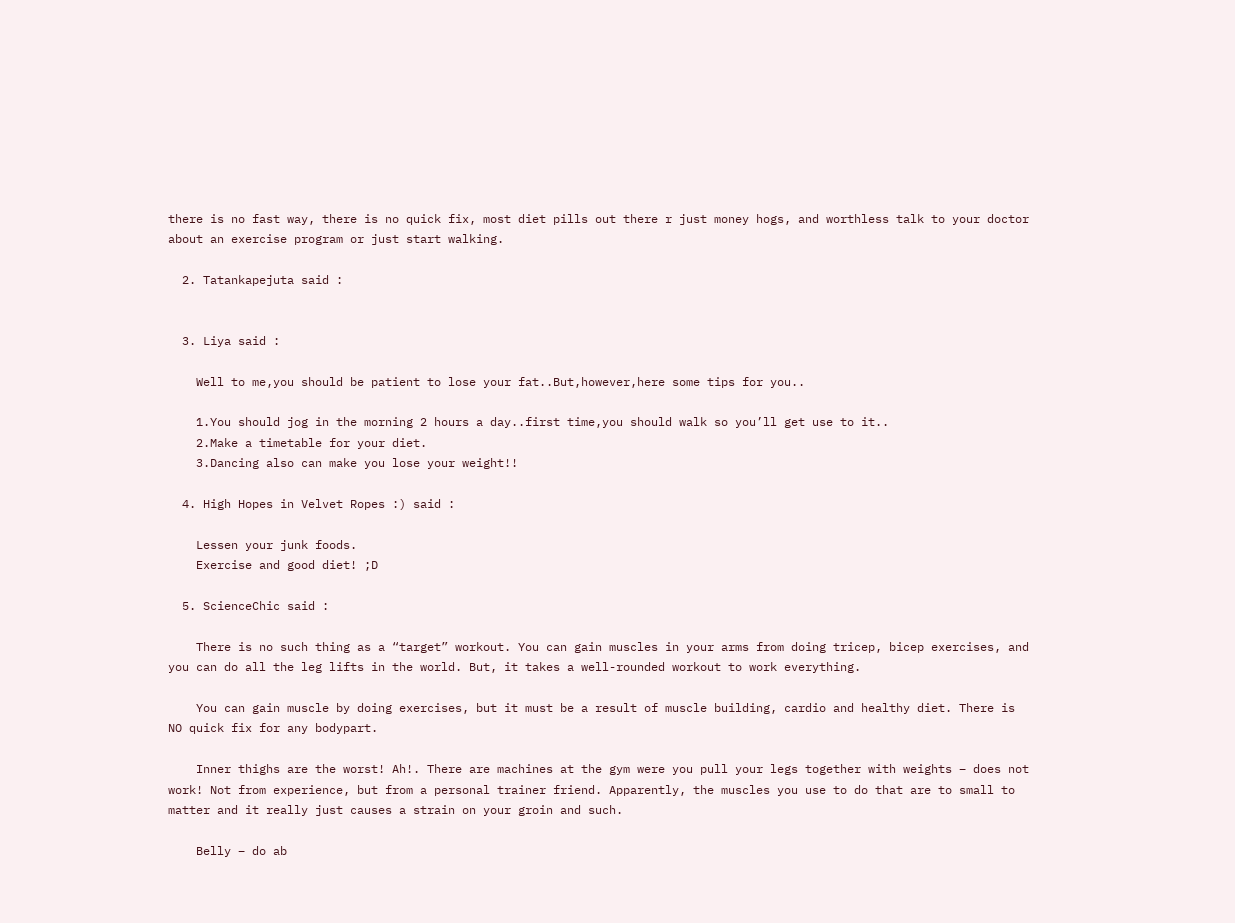there is no fast way, there is no quick fix, most diet pills out there r just money hogs, and worthless talk to your doctor about an exercise program or just start walking.

  2. Tatankapejuta said :


  3. Liya said :

    Well to me,you should be patient to lose your fat..But,however,here some tips for you..

    1.You should jog in the morning 2 hours a day..first time,you should walk so you’ll get use to it..
    2.Make a timetable for your diet.
    3.Dancing also can make you lose your weight!!

  4. High Hopes in Velvet Ropes :) said :

    Lessen your junk foods.
    Exercise and good diet! ;D

  5. ScienceChic said :

    There is no such thing as a “target” workout. You can gain muscles in your arms from doing tricep, bicep exercises, and you can do all the leg lifts in the world. But, it takes a well-rounded workout to work everything.

    You can gain muscle by doing exercises, but it must be a result of muscle building, cardio and healthy diet. There is NO quick fix for any bodypart.

    Inner thighs are the worst! Ah!. There are machines at the gym were you pull your legs together with weights – does not work! Not from experience, but from a personal trainer friend. Apparently, the muscles you use to do that are to small to matter and it really just causes a strain on your groin and such.

    Belly – do ab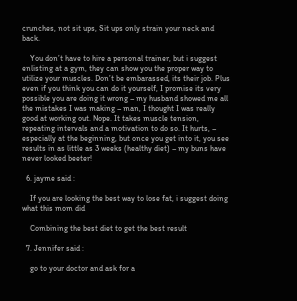crunches, not sit ups, Sit ups only strain your neck and back.

    You don’t have to hire a personal trainer, but i suggest enlisting at a gym, they can show you the proper way to utilize your muscles. Don’t be embarassed, its their job. Plus even if you think you can do it yourself, I promise its very possible you are doing it wrong – my husband showed me all the mistakes I was making – man, I thought I was really good at working out. Nope. It takes muscle tension, repeating intervals and a motivation to do so. It hurts, – especially at the beginning, but once you get into it, you see results in as little as 3 weeks (healthy diet) – my buns have never looked beeter!

  6. jayme said :

    If you are looking the best way to lose fat, i suggest doing what this mom did

    Combining the best diet to get the best result

  7. Jennifer said :

    go to your doctor and ask for a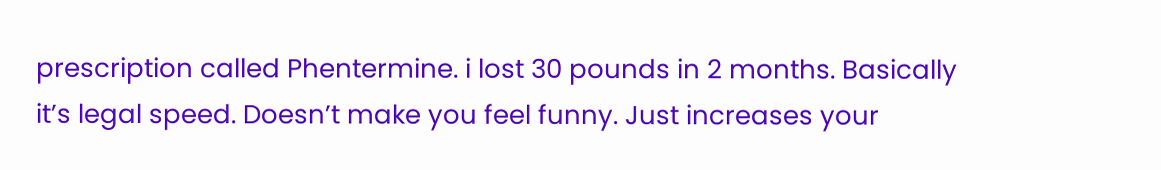prescription called Phentermine. i lost 30 pounds in 2 months. Basically it’s legal speed. Doesn’t make you feel funny. Just increases your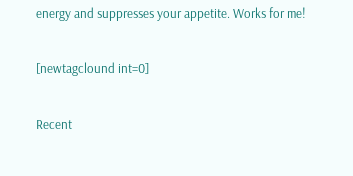energy and suppresses your appetite. Works for me!


[newtagclound int=0]


Recent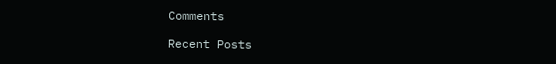Comments

Recent Posts